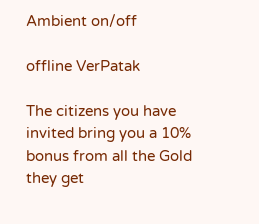Ambient on/off

offline VerPatak

The citizens you have invited bring you a 10% bonus from all the Gold they get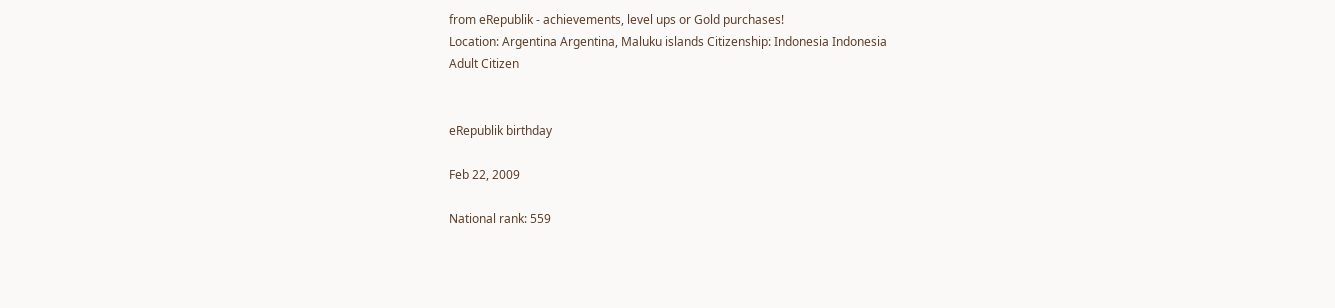from eRepublik - achievements, level ups or Gold purchases!
Location: Argentina Argentina, Maluku islands Citizenship: Indonesia Indonesia
Adult Citizen


eRepublik birthday

Feb 22, 2009

National rank: 559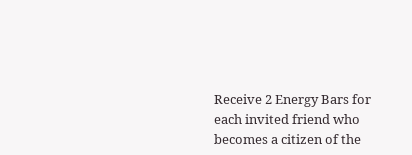Receive 2 Energy Bars for each invited friend who becomes a citizen of the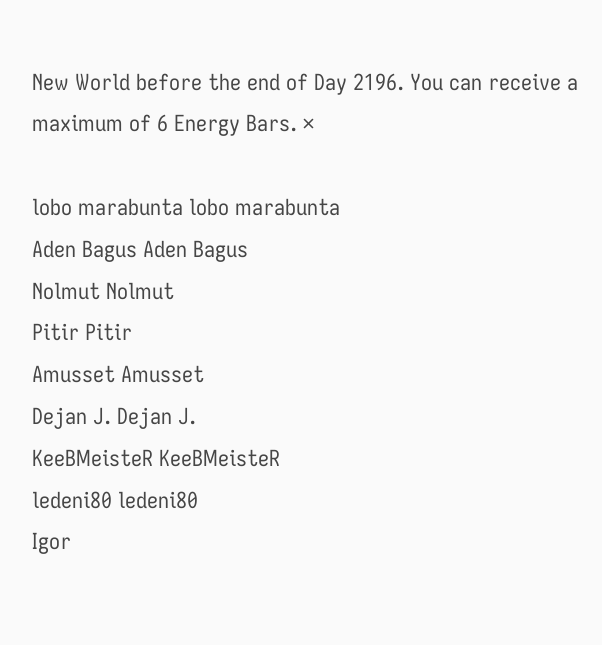New World before the end of Day 2196. You can receive a maximum of 6 Energy Bars. ×

lobo marabunta lobo marabunta
Aden Bagus Aden Bagus
Nolmut Nolmut
Pitir Pitir
Amusset Amusset
Dejan J. Dejan J.
KeeBMeisteR KeeBMeisteR
ledeni80 ledeni80
Igor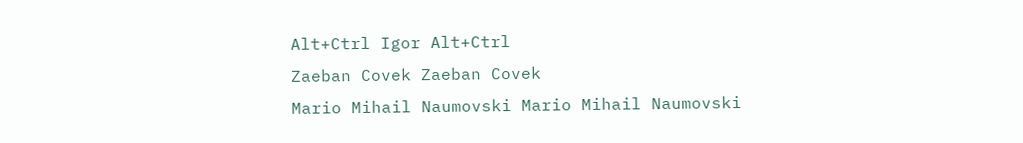Alt+Ctrl Igor Alt+Ctrl
Zaeban Covek Zaeban Covek
Mario Mihail Naumovski Mario Mihail Naumovski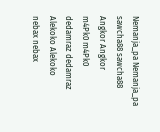Nemanja_pa Nemanja_pa
sawcha88 sawcha88
Angkor Angkor
m4Pk0 m4Pk0
dedamraz dedamraz
Alekoko Alekoko
nebax nebax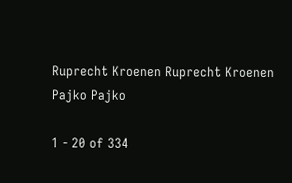Ruprecht Kroenen Ruprecht Kroenen
Pajko Pajko

1 - 20 of 334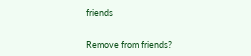friends


Remove from friends?